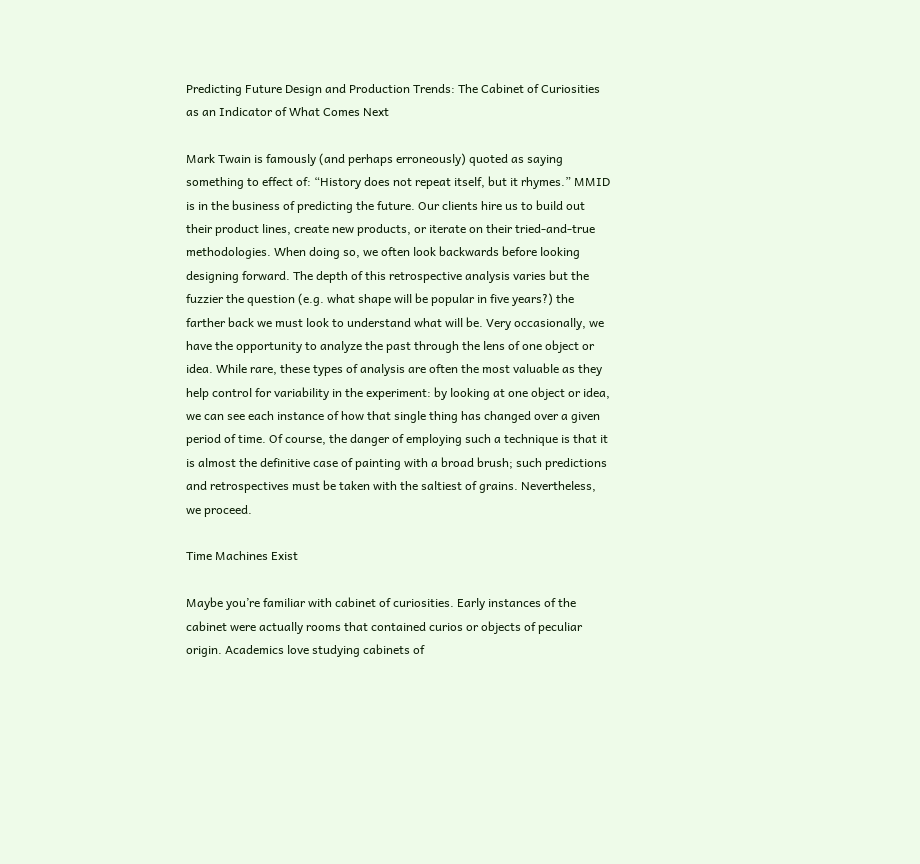Predicting Future Design and Production Trends: The Cabinet of Curiosities as an Indicator of What Comes Next

Mark Twain is famously (and perhaps erroneously) quoted as saying something to effect of: “History does not repeat itself, but it rhymes.” MMID is in the business of predicting the future. Our clients hire us to build out their product lines, create new products, or iterate on their tried-and-true methodologies. When doing so, we often look backwards before looking designing forward. The depth of this retrospective analysis varies but the fuzzier the question (e.g. what shape will be popular in five years?) the farther back we must look to understand what will be. Very occasionally, we have the opportunity to analyze the past through the lens of one object or idea. While rare, these types of analysis are often the most valuable as they help control for variability in the experiment: by looking at one object or idea, we can see each instance of how that single thing has changed over a given period of time. Of course, the danger of employing such a technique is that it is almost the definitive case of painting with a broad brush; such predictions and retrospectives must be taken with the saltiest of grains. Nevertheless, we proceed.

Time Machines Exist

Maybe you’re familiar with cabinet of curiosities. Early instances of the cabinet were actually rooms that contained curios or objects of peculiar origin. Academics love studying cabinets of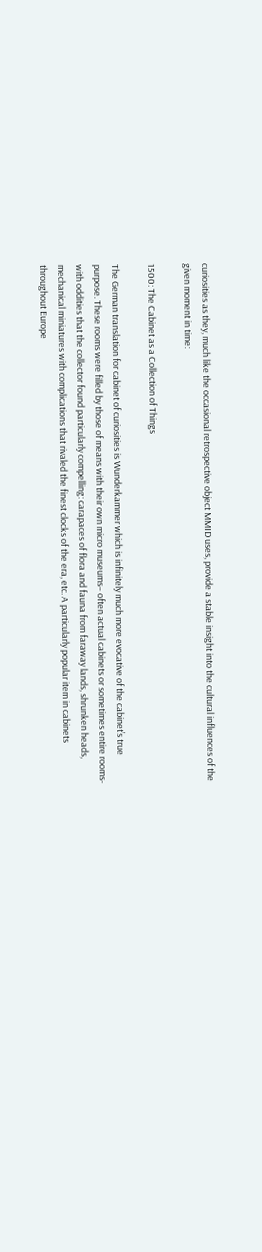curiosities as they, much like the occasional retrospective object MMID uses, provide a stable insight into the cultural influences of the given moment in time:

1500: The Cabinet as a Collection of Things

The German translation for cabinet of curiosities is Wunderkammer which is infinitely much more evocative of the cabinet’s true purpose. These rooms were filled by those of means with their own micro museums– often actual cabinets or sometimes entire rooms- with oddities that the collector found particularly compelling: carapaces of flora and fauna from faraway lands, shrunken heads, mechanical miniatures with complications that rivaled the finest clocks of the era, etc. A particularly popular item in cabinets throughout Europe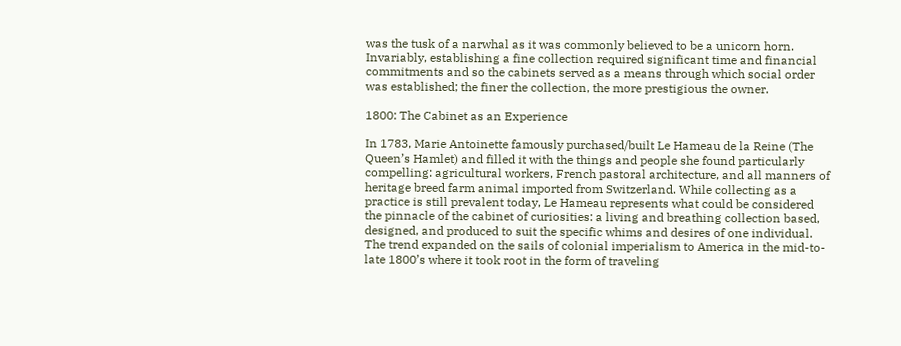was the tusk of a narwhal as it was commonly believed to be a unicorn horn. Invariably, establishing a fine collection required significant time and financial commitments and so the cabinets served as a means through which social order was established; the finer the collection, the more prestigious the owner.

1800: The Cabinet as an Experience

In 1783, Marie Antoinette famously purchased/built Le Hameau de la Reine (The Queen’s Hamlet) and filled it with the things and people she found particularly compelling: agricultural workers, French pastoral architecture, and all manners of heritage breed farm animal imported from Switzerland. While collecting as a practice is still prevalent today, Le Hameau represents what could be considered the pinnacle of the cabinet of curiosities: a living and breathing collection based, designed, and produced to suit the specific whims and desires of one individual. The trend expanded on the sails of colonial imperialism to America in the mid-to-late 1800’s where it took root in the form of traveling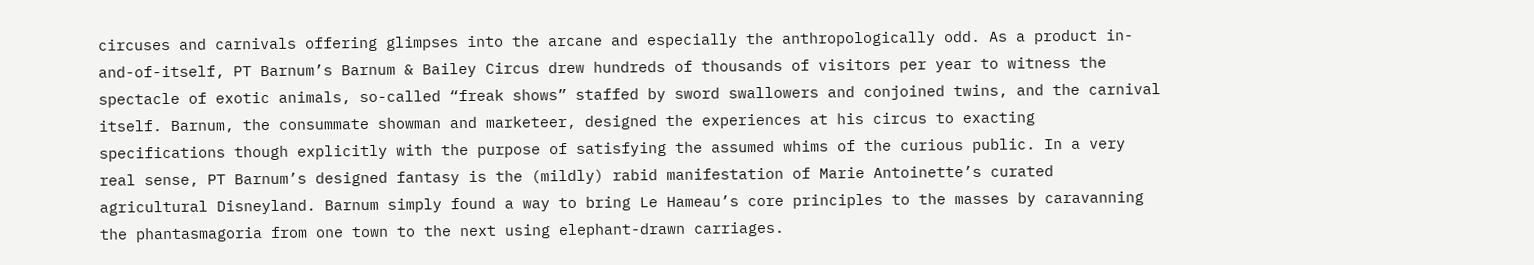circuses and carnivals offering glimpses into the arcane and especially the anthropologically odd. As a product in-and-of-itself, PT Barnum’s Barnum & Bailey Circus drew hundreds of thousands of visitors per year to witness the spectacle of exotic animals, so-called “freak shows” staffed by sword swallowers and conjoined twins, and the carnival itself. Barnum, the consummate showman and marketeer, designed the experiences at his circus to exacting specifications though explicitly with the purpose of satisfying the assumed whims of the curious public. In a very real sense, PT Barnum’s designed fantasy is the (mildly) rabid manifestation of Marie Antoinette’s curated agricultural Disneyland. Barnum simply found a way to bring Le Hameau’s core principles to the masses by caravanning the phantasmagoria from one town to the next using elephant-drawn carriages.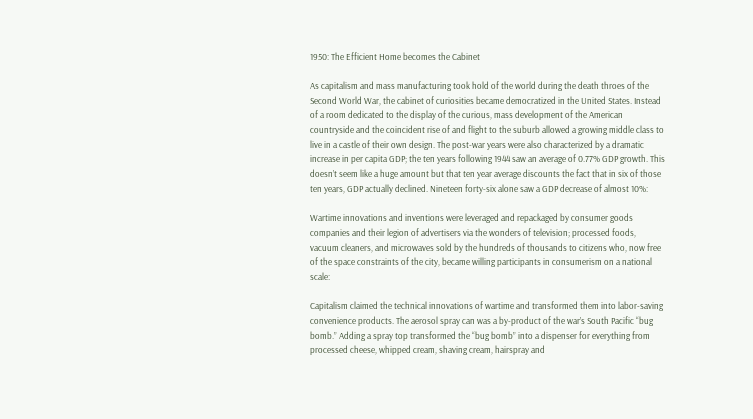1950: The Efficient Home becomes the Cabinet

As capitalism and mass manufacturing took hold of the world during the death throes of the Second World War, the cabinet of curiosities became democratized in the United States. Instead of a room dedicated to the display of the curious, mass development of the American countryside and the coincident rise of and flight to the suburb allowed a growing middle class to live in a castle of their own design. The post-war years were also characterized by a dramatic increase in per capita GDP; the ten years following 1944 saw an average of 0.77% GDP growth. This doesn’t seem like a huge amount but that ten year average discounts the fact that in six of those ten years, GDP actually declined. Nineteen forty-six alone saw a GDP decrease of almost 10%:

Wartime innovations and inventions were leveraged and repackaged by consumer goods companies and their legion of advertisers via the wonders of television; processed foods, vacuum cleaners, and microwaves sold by the hundreds of thousands to citizens who, now free of the space constraints of the city, became willing participants in consumerism on a national scale:

Capitalism claimed the technical innovations of wartime and transformed them into labor-saving convenience products. The aerosol spray can was a by-product of the war’s South Pacific “bug bomb.” Adding a spray top transformed the “bug bomb” into a dispenser for everything from processed cheese, whipped cream, shaving cream, hairspray and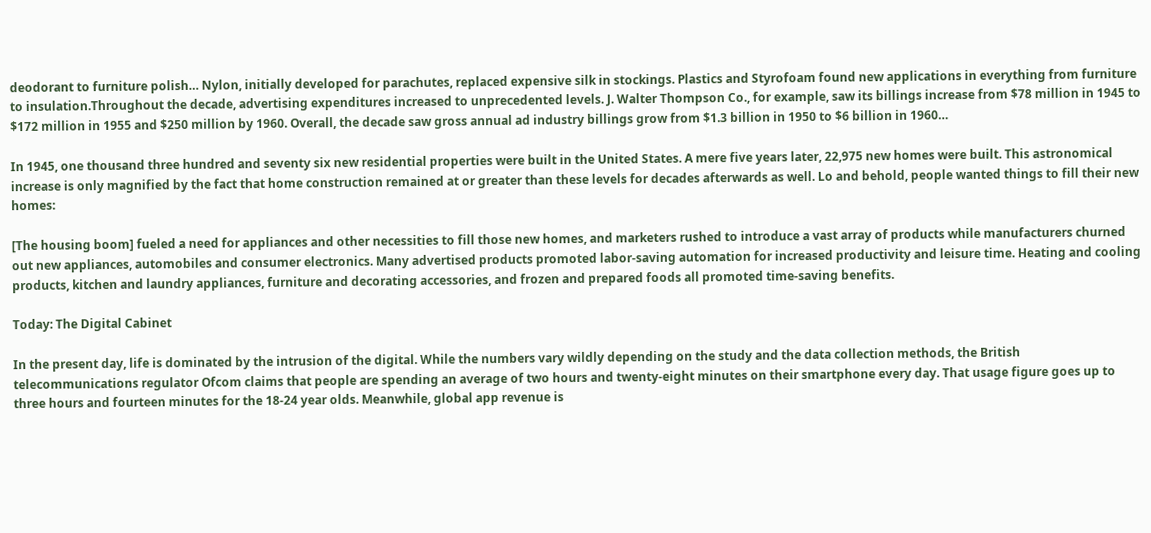deodorant to furniture polish… Nylon, initially developed for parachutes, replaced expensive silk in stockings. Plastics and Styrofoam found new applications in everything from furniture to insulation.Throughout the decade, advertising expenditures increased to unprecedented levels. J. Walter Thompson Co., for example, saw its billings increase from $78 million in 1945 to $172 million in 1955 and $250 million by 1960. Overall, the decade saw gross annual ad industry billings grow from $1.3 billion in 1950 to $6 billion in 1960…

In 1945, one thousand three hundred and seventy six new residential properties were built in the United States. A mere five years later, 22,975 new homes were built. This astronomical increase is only magnified by the fact that home construction remained at or greater than these levels for decades afterwards as well. Lo and behold, people wanted things to fill their new homes:

[The housing boom] fueled a need for appliances and other necessities to fill those new homes, and marketers rushed to introduce a vast array of products while manufacturers churned out new appliances, automobiles and consumer electronics. Many advertised products promoted labor-saving automation for increased productivity and leisure time. Heating and cooling products, kitchen and laundry appliances, furniture and decorating accessories, and frozen and prepared foods all promoted time-saving benefits.

Today: The Digital Cabinet

In the present day, life is dominated by the intrusion of the digital. While the numbers vary wildly depending on the study and the data collection methods, the British telecommunications regulator Ofcom claims that people are spending an average of two hours and twenty-eight minutes on their smartphone every day. That usage figure goes up to three hours and fourteen minutes for the 18-24 year olds. Meanwhile, global app revenue is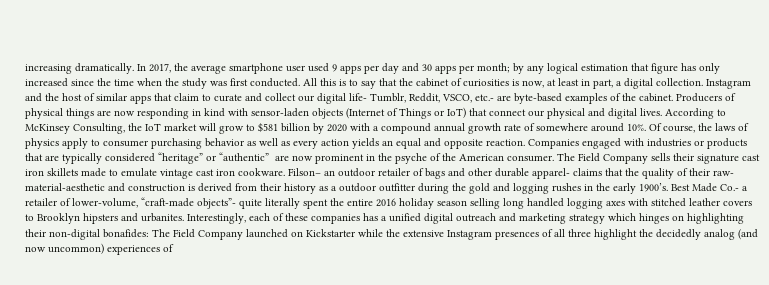increasing dramatically. In 2017, the average smartphone user used 9 apps per day and 30 apps per month; by any logical estimation that figure has only increased since the time when the study was first conducted. All this is to say that the cabinet of curiosities is now, at least in part, a digital collection. Instagram and the host of similar apps that claim to curate and collect our digital life- Tumblr, Reddit, VSCO, etc.- are byte-based examples of the cabinet. Producers of physical things are now responding in kind with sensor-laden objects (Internet of Things or IoT) that connect our physical and digital lives. According to McKinsey Consulting, the IoT market will grow to $581 billion by 2020 with a compound annual growth rate of somewhere around 10%. Of course, the laws of physics apply to consumer purchasing behavior as well as every action yields an equal and opposite reaction. Companies engaged with industries or products that are typically considered “heritage” or “authentic”  are now prominent in the psyche of the American consumer. The Field Company sells their signature cast iron skillets made to emulate vintage cast iron cookware. Filson– an outdoor retailer of bags and other durable apparel- claims that the quality of their raw-material-aesthetic and construction is derived from their history as a outdoor outfitter during the gold and logging rushes in the early 1900’s. Best Made Co.- a retailer of lower-volume, “craft-made objects”- quite literally spent the entire 2016 holiday season selling long handled logging axes with stitched leather covers to Brooklyn hipsters and urbanites. Interestingly, each of these companies has a unified digital outreach and marketing strategy which hinges on highlighting their non-digital bonafides: The Field Company launched on Kickstarter while the extensive Instagram presences of all three highlight the decidedly analog (and now uncommon) experiences of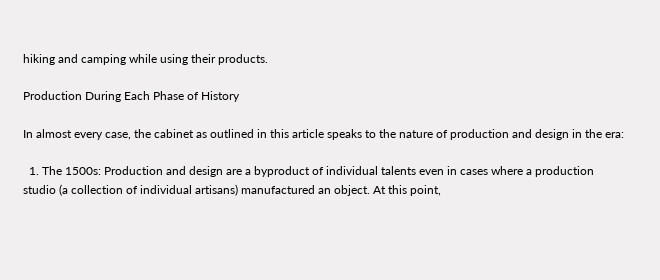hiking and camping while using their products.

Production During Each Phase of History

In almost every case, the cabinet as outlined in this article speaks to the nature of production and design in the era:

  1. The 1500s: Production and design are a byproduct of individual talents even in cases where a production studio (a collection of individual artisans) manufactured an object. At this point,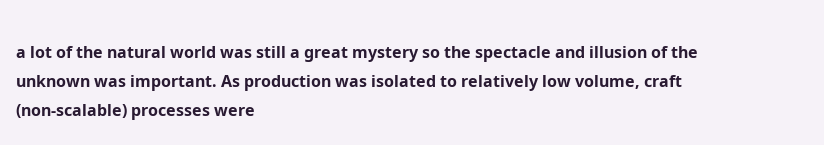a lot of the natural world was still a great mystery so the spectacle and illusion of the unknown was important. As production was isolated to relatively low volume, craft (non-scalable) processes were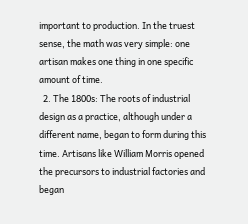important to production. In the truest sense, the math was very simple: one artisan makes one thing in one specific amount of time.
  2. The 1800s: The roots of industrial design as a practice, although under a different name, began to form during this time. Artisans like William Morris opened the precursors to industrial factories and began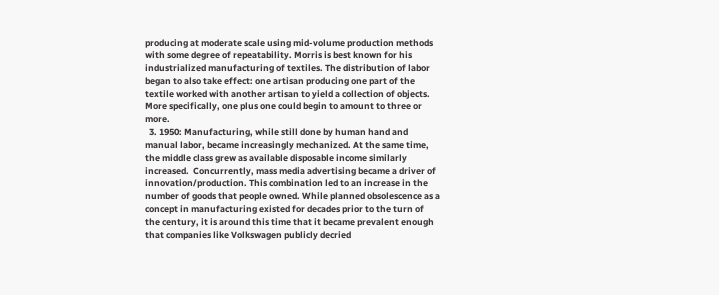producing at moderate scale using mid-volume production methods with some degree of repeatability. Morris is best known for his industrialized manufacturing of textiles. The distribution of labor began to also take effect: one artisan producing one part of the textile worked with another artisan to yield a collection of objects. More specifically, one plus one could begin to amount to three or more.
  3. 1950: Manufacturing, while still done by human hand and manual labor, became increasingly mechanized. At the same time, the middle class grew as available disposable income similarly increased.  Concurrently, mass media advertising became a driver of innovation/production. This combination led to an increase in the number of goods that people owned. While planned obsolescence as a concept in manufacturing existed for decades prior to the turn of the century, it is around this time that it became prevalent enough that companies like Volkswagen publicly decried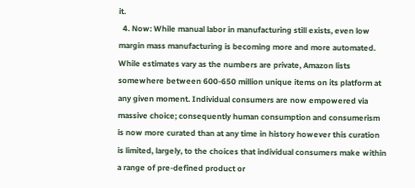it.
  4. Now: While manual labor in manufacturing still exists, even low margin mass manufacturing is becoming more and more automated. While estimates vary as the numbers are private, Amazon lists somewhere between 600-650 million unique items on its platform at any given moment. Individual consumers are now empowered via massive choice; consequently human consumption and consumerism is now more curated than at any time in history however this curation is limited, largely, to the choices that individual consumers make within a range of pre-defined product or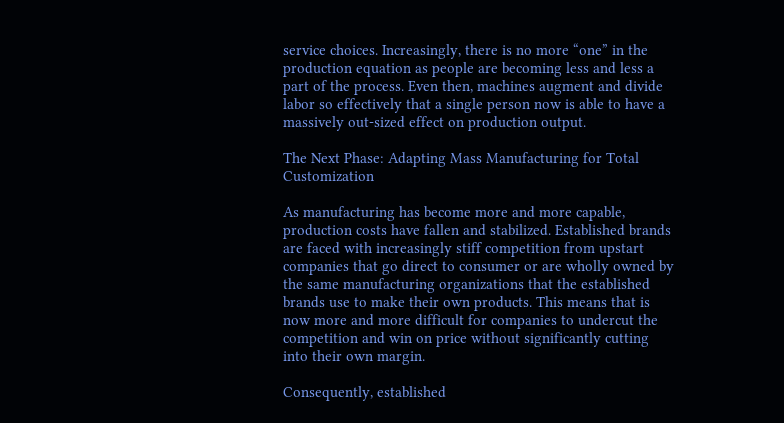service choices. Increasingly, there is no more “one” in the production equation as people are becoming less and less a part of the process. Even then, machines augment and divide labor so effectively that a single person now is able to have a massively out-sized effect on production output.

The Next Phase: Adapting Mass Manufacturing for Total Customization

As manufacturing has become more and more capable, production costs have fallen and stabilized. Established brands are faced with increasingly stiff competition from upstart companies that go direct to consumer or are wholly owned by the same manufacturing organizations that the established brands use to make their own products. This means that is now more and more difficult for companies to undercut the competition and win on price without significantly cutting into their own margin.

Consequently, established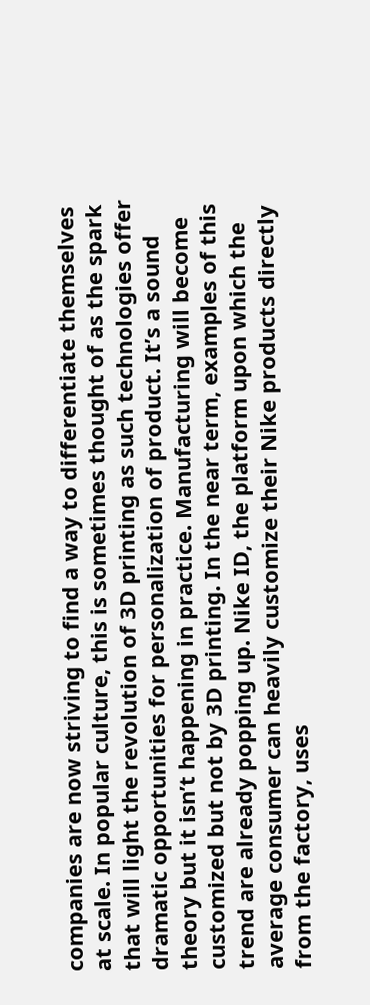companies are now striving to find a way to differentiate themselves at scale. In popular culture, this is sometimes thought of as the spark that will light the revolution of 3D printing as such technologies offer dramatic opportunities for personalization of product. It’s a sound theory but it isn’t happening in practice. Manufacturing will become customized but not by 3D printing. In the near term, examples of this trend are already popping up. Nike ID, the platform upon which the average consumer can heavily customize their Nike products directly from the factory, uses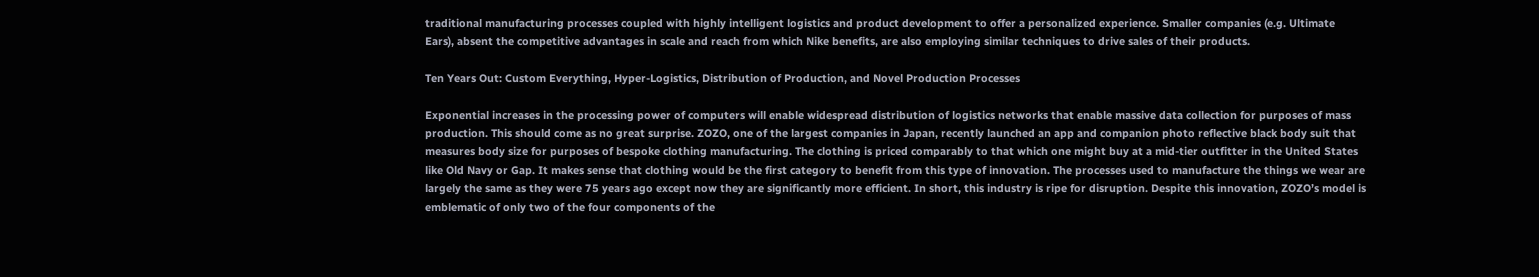traditional manufacturing processes coupled with highly intelligent logistics and product development to offer a personalized experience. Smaller companies (e.g. Ultimate Ears), absent the competitive advantages in scale and reach from which Nike benefits, are also employing similar techniques to drive sales of their products.

Ten Years Out: Custom Everything, Hyper-Logistics, Distribution of Production, and Novel Production Processes

Exponential increases in the processing power of computers will enable widespread distribution of logistics networks that enable massive data collection for purposes of mass production. This should come as no great surprise. ZOZO, one of the largest companies in Japan, recently launched an app and companion photo reflective black body suit that measures body size for purposes of bespoke clothing manufacturing. The clothing is priced comparably to that which one might buy at a mid-tier outfitter in the United States like Old Navy or Gap. It makes sense that clothing would be the first category to benefit from this type of innovation. The processes used to manufacture the things we wear are largely the same as they were 75 years ago except now they are significantly more efficient. In short, this industry is ripe for disruption. Despite this innovation, ZOZO’s model is emblematic of only two of the four components of the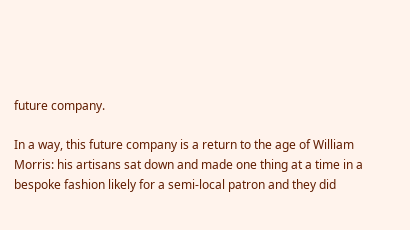future company.

In a way, this future company is a return to the age of William Morris: his artisans sat down and made one thing at a time in a bespoke fashion likely for a semi-local patron and they did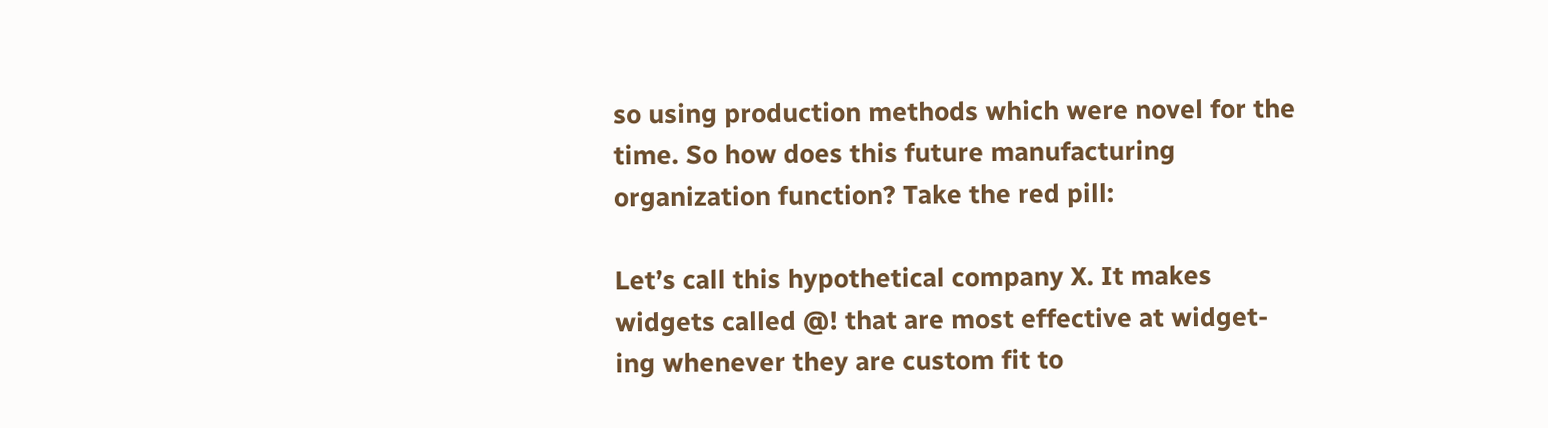so using production methods which were novel for the time. So how does this future manufacturing organization function? Take the red pill:

Let’s call this hypothetical company X. It makes widgets called @! that are most effective at widget-ing whenever they are custom fit to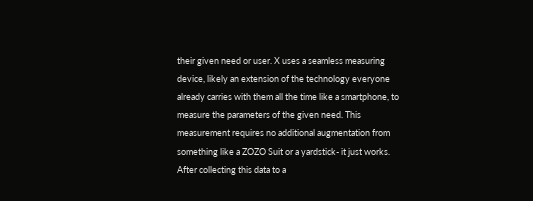their given need or user. X uses a seamless measuring device, likely an extension of the technology everyone already carries with them all the time like a smartphone, to measure the parameters of the given need. This measurement requires no additional augmentation from something like a ZOZO Suit or a yardstick- it just works. After collecting this data to a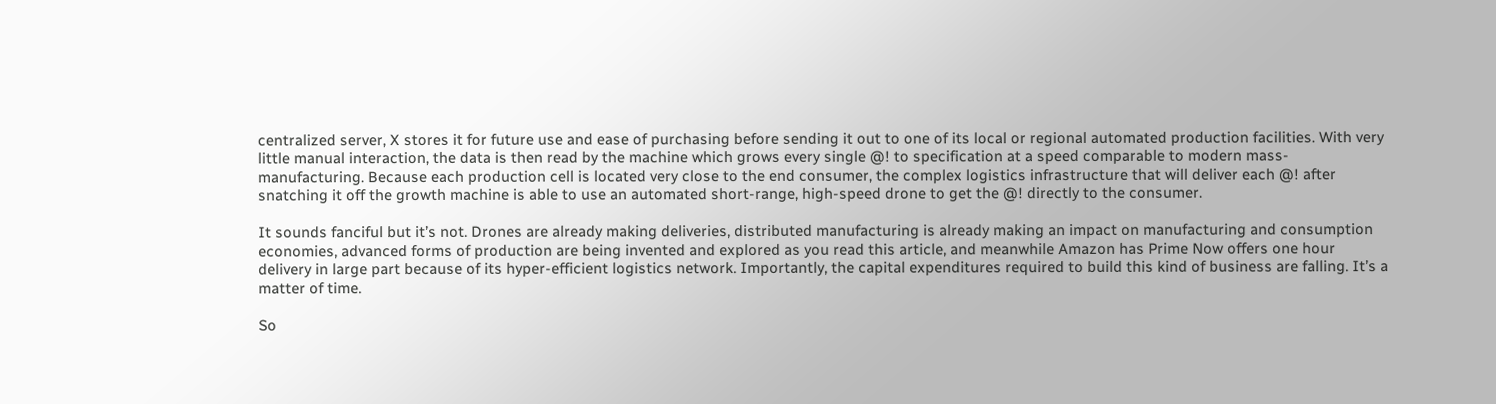centralized server, X stores it for future use and ease of purchasing before sending it out to one of its local or regional automated production facilities. With very little manual interaction, the data is then read by the machine which grows every single @! to specification at a speed comparable to modern mass-manufacturing. Because each production cell is located very close to the end consumer, the complex logistics infrastructure that will deliver each @! after snatching it off the growth machine is able to use an automated short-range, high-speed drone to get the @! directly to the consumer.

It sounds fanciful but it’s not. Drones are already making deliveries, distributed manufacturing is already making an impact on manufacturing and consumption economies, advanced forms of production are being invented and explored as you read this article, and meanwhile Amazon has Prime Now offers one hour delivery in large part because of its hyper-efficient logistics network. Importantly, the capital expenditures required to build this kind of business are falling. It’s a matter of time.

So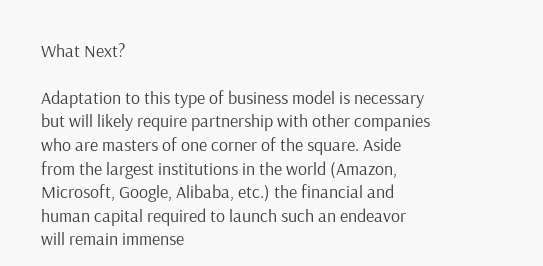What Next?

Adaptation to this type of business model is necessary but will likely require partnership with other companies who are masters of one corner of the square. Aside from the largest institutions in the world (Amazon, Microsoft, Google, Alibaba, etc.) the financial and human capital required to launch such an endeavor will remain immense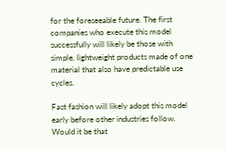for the foreseeable future. The first companies who execute this model successfully will likely be those with simple, lightweight products made of one material that also have predictable use cycles.

Fast fashion will likely adopt this model early before other industries follow. Would it be that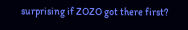surprising if ZOZO got there first?